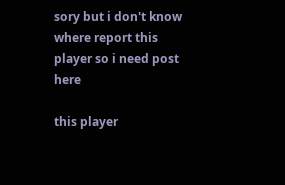sory but i don't know where report this player so i need post here

this player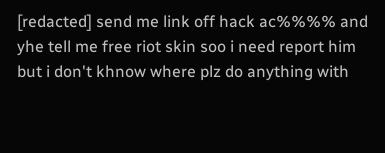[redacted] send me link off hack ac%%%% and yhe tell me free riot skin soo i need report him but i don't khnow where plz do anything with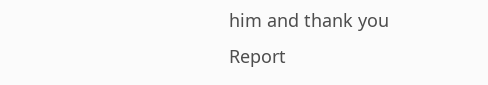him and thank you
Report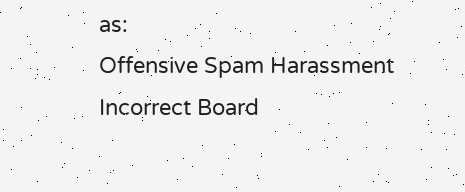as:
Offensive Spam Harassment Incorrect Board